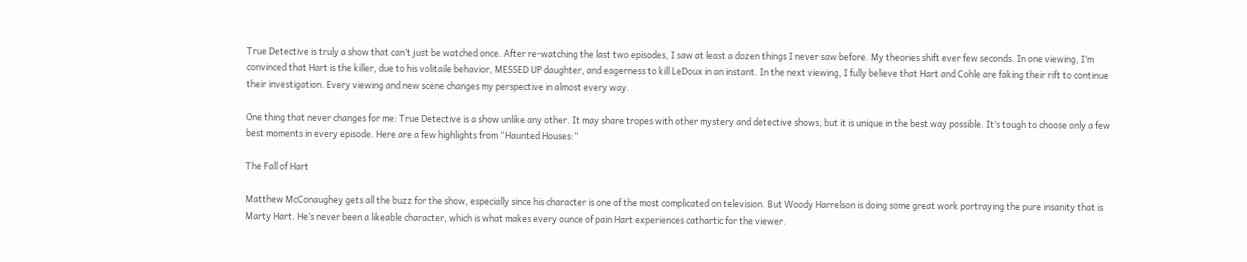True Detective is truly a show that can’t just be watched once. After re-watching the last two episodes, I saw at least a dozen things I never saw before. My theories shift ever few seconds. In one viewing, I’m convinced that Hart is the killer, due to his volitaile behavior, MESSED UP daughter, and eagerness to kill LeDoux in an instant. In the next viewing, I fully believe that Hart and Cohle are faking their rift to continue their investigation. Every viewing and new scene changes my perspective in almost every way.

One thing that never changes for me: True Detective is a show unlike any other. It may share tropes with other mystery and detective shows, but it is unique in the best way possible. It’s tough to choose only a few best moments in every episode. Here are a few highlights from “Haunted Houses:”

The Fall of Hart

Matthew McConaughey gets all the buzz for the show, especially since his character is one of the most complicated on television. But Woody Harrelson is doing some great work portraying the pure insanity that is Marty Hart. He’s never been a likeable character, which is what makes every ounce of pain Hart experiences cathartic for the viewer.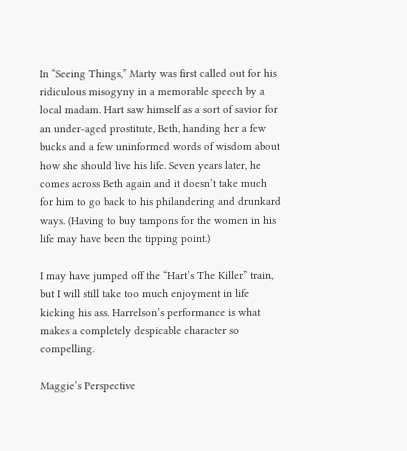In “Seeing Things,” Marty was first called out for his ridiculous misogyny in a memorable speech by a local madam. Hart saw himself as a sort of savior for an under-aged prostitute, Beth, handing her a few bucks and a few uninformed words of wisdom about how she should live his life. Seven years later, he comes across Beth again and it doesn’t take much for him to go back to his philandering and drunkard ways. (Having to buy tampons for the women in his life may have been the tipping point.)

I may have jumped off the “Hart’s The Killer” train, but I will still take too much enjoyment in life kicking his ass. Harrelson’s performance is what makes a completely despicable character so compelling.

Maggie’s Perspective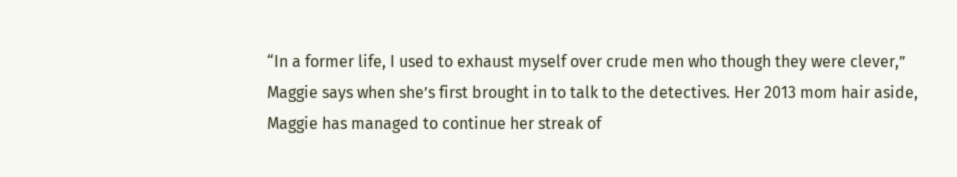“In a former life, I used to exhaust myself over crude men who though they were clever,” Maggie says when she’s first brought in to talk to the detectives. Her 2013 mom hair aside, Maggie has managed to continue her streak of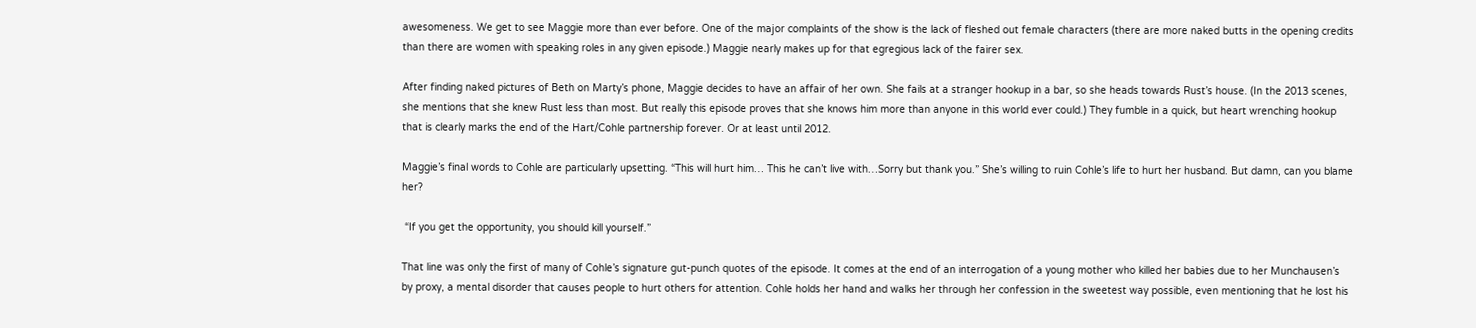awesomeness. We get to see Maggie more than ever before. One of the major complaints of the show is the lack of fleshed out female characters (there are more naked butts in the opening credits than there are women with speaking roles in any given episode.) Maggie nearly makes up for that egregious lack of the fairer sex.

After finding naked pictures of Beth on Marty’s phone, Maggie decides to have an affair of her own. She fails at a stranger hookup in a bar, so she heads towards Rust’s house. (In the 2013 scenes, she mentions that she knew Rust less than most. But really this episode proves that she knows him more than anyone in this world ever could.) They fumble in a quick, but heart wrenching hookup that is clearly marks the end of the Hart/Cohle partnership forever. Or at least until 2012.

Maggie’s final words to Cohle are particularly upsetting. “This will hurt him… This he can’t live with…Sorry but thank you.” She’s willing to ruin Cohle’s life to hurt her husband. But damn, can you blame her?

 “If you get the opportunity, you should kill yourself.”

That line was only the first of many of Cohle’s signature gut-punch quotes of the episode. It comes at the end of an interrogation of a young mother who killed her babies due to her Munchausen’s by proxy, a mental disorder that causes people to hurt others for attention. Cohle holds her hand and walks her through her confession in the sweetest way possible, even mentioning that he lost his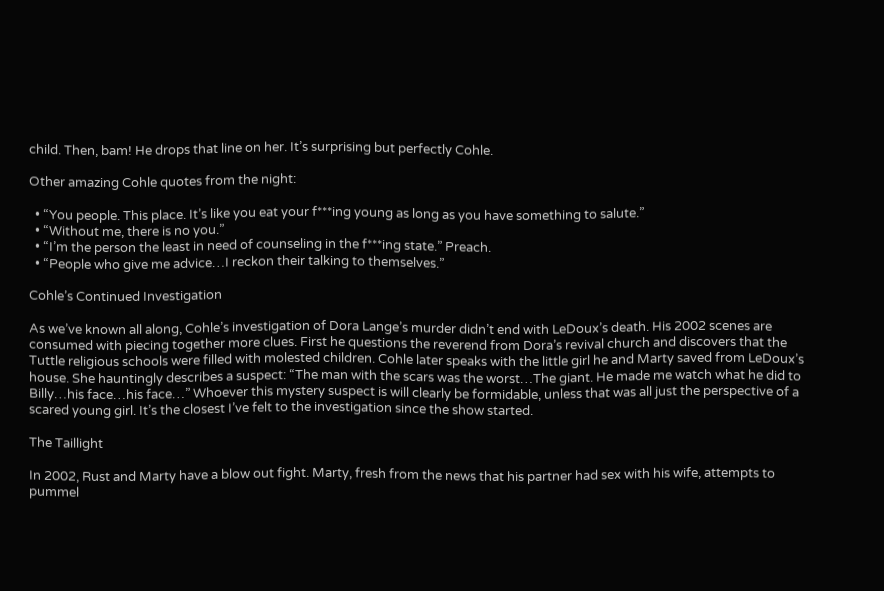child. Then, bam! He drops that line on her. It’s surprising but perfectly Cohle.

Other amazing Cohle quotes from the night:

  • “You people. This place. It’s like you eat your f***ing young as long as you have something to salute.”
  • “Without me, there is no you.”
  • “I’m the person the least in need of counseling in the f***ing state.” Preach.
  • “People who give me advice…I reckon their talking to themselves.”

Cohle’s Continued Investigation

As we’ve known all along, Cohle’s investigation of Dora Lange’s murder didn’t end with LeDoux’s death. His 2002 scenes are consumed with piecing together more clues. First he questions the reverend from Dora’s revival church and discovers that the Tuttle religious schools were filled with molested children. Cohle later speaks with the little girl he and Marty saved from LeDoux’s house. She hauntingly describes a suspect: “The man with the scars was the worst…The giant. He made me watch what he did to Billy…his face…his face…” Whoever this mystery suspect is will clearly be formidable, unless that was all just the perspective of a scared young girl. It’s the closest I’ve felt to the investigation since the show started.

The Taillight

In 2002, Rust and Marty have a blow out fight. Marty, fresh from the news that his partner had sex with his wife, attempts to pummel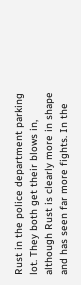Rust in the police department parking lot. They both get their blows in, although Rust is clearly more in shape and has seen far more fights. In the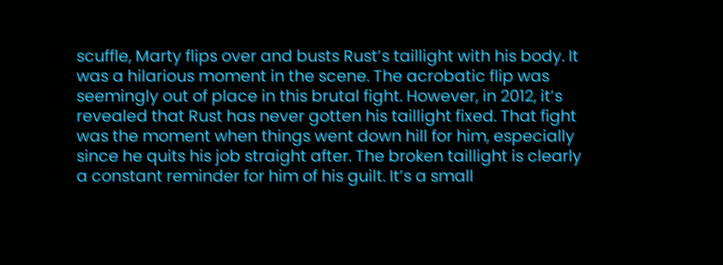scuffle, Marty flips over and busts Rust’s taillight with his body. It was a hilarious moment in the scene. The acrobatic flip was seemingly out of place in this brutal fight. However, in 2012, it’s revealed that Rust has never gotten his taillight fixed. That fight was the moment when things went down hill for him, especially since he quits his job straight after. The broken taillight is clearly a constant reminder for him of his guilt. It’s a small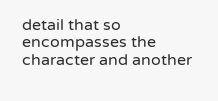detail that so encompasses the character and another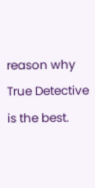reason why True Detective is the best.